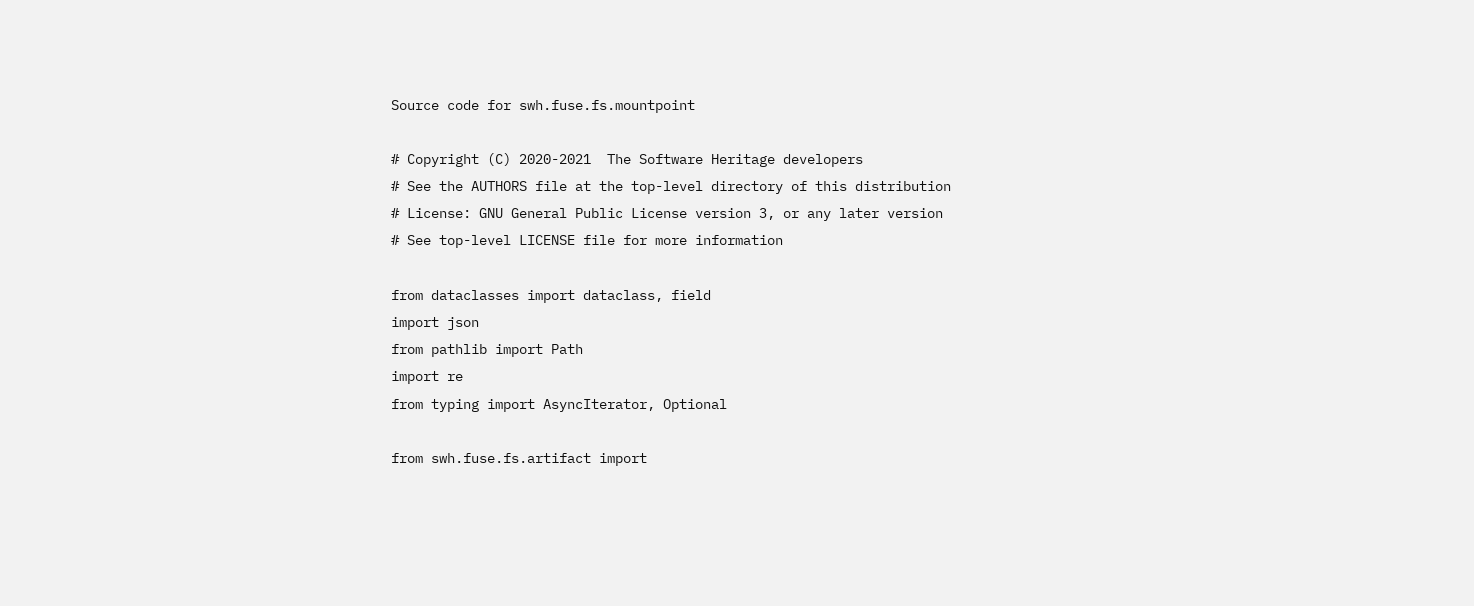Source code for swh.fuse.fs.mountpoint

# Copyright (C) 2020-2021  The Software Heritage developers
# See the AUTHORS file at the top-level directory of this distribution
# License: GNU General Public License version 3, or any later version
# See top-level LICENSE file for more information

from dataclasses import dataclass, field
import json
from pathlib import Path
import re
from typing import AsyncIterator, Optional

from swh.fuse.fs.artifact import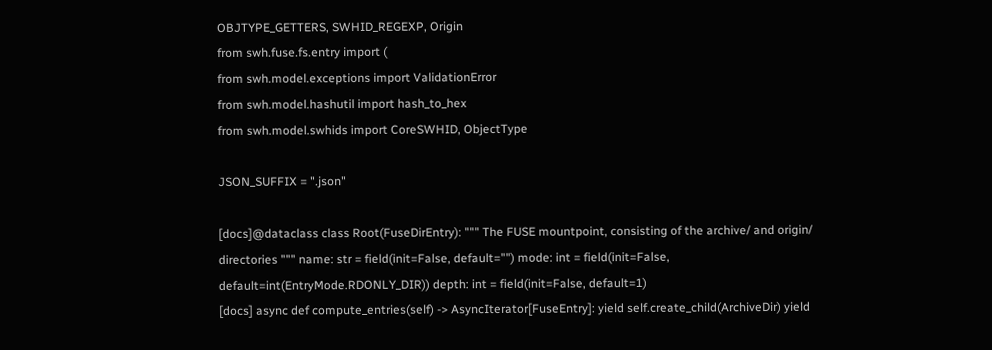OBJTYPE_GETTERS, SWHID_REGEXP, Origin
from swh.fuse.fs.entry import (
from swh.model.exceptions import ValidationError
from swh.model.hashutil import hash_to_hex
from swh.model.swhids import CoreSWHID, ObjectType

JSON_SUFFIX = ".json"

[docs]@dataclass class Root(FuseDirEntry): """ The FUSE mountpoint, consisting of the archive/ and origin/ directories """ name: str = field(init=False, default="") mode: int = field(init=False, default=int(EntryMode.RDONLY_DIR)) depth: int = field(init=False, default=1)
[docs] async def compute_entries(self) -> AsyncIterator[FuseEntry]: yield self.create_child(ArchiveDir) yield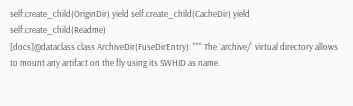self.create_child(OriginDir) yield self.create_child(CacheDir) yield self.create_child(Readme)
[docs]@dataclass class ArchiveDir(FuseDirEntry): """ The `archive/` virtual directory allows to mount any artifact on the fly using its SWHID as name.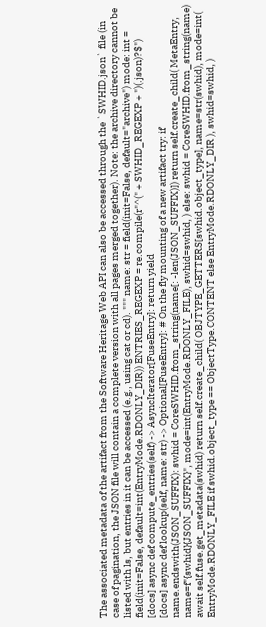The associated metadata of the artifact from the Software Heritage Web API can also be accessed through the `SWHID.json` file (in case of pagination, the JSON file will contain a complete version with all pages merged together). Note: the archive directory cannot be listed with ls, but entries in it can be accessed (e.g., using cat or cd). """ name: str = field(init=False, default="archive") mode: int = field(init=False, default=int(EntryMode.RDONLY_DIR)) ENTRIES_REGEXP = re.compile(r"^(" + SWHID_REGEXP + ")(.json)?$")
[docs] async def compute_entries(self) -> AsyncIterator[FuseEntry]: return yield
[docs] async def lookup(self, name: str) -> Optional[FuseEntry]: # On the fly mounting of a new artifact try: if name.endswith(JSON_SUFFIX): swhid = CoreSWHID.from_string(name[: -len(JSON_SUFFIX)]) return self.create_child( MetaEntry, name=f"{swhid}{JSON_SUFFIX}", mode=int(EntryMode.RDONLY_FILE), swhid=swhid, ) else: swhid = CoreSWHID.from_string(name) await self.fuse.get_metadata(swhid) return self.create_child( OBJTYPE_GETTERS[swhid.object_type], name=str(swhid), mode=int( EntryMode.RDONLY_FILE if swhid.object_type == ObjectType.CONTENT else EntryMode.RDONLY_DIR ), swhid=swhid, )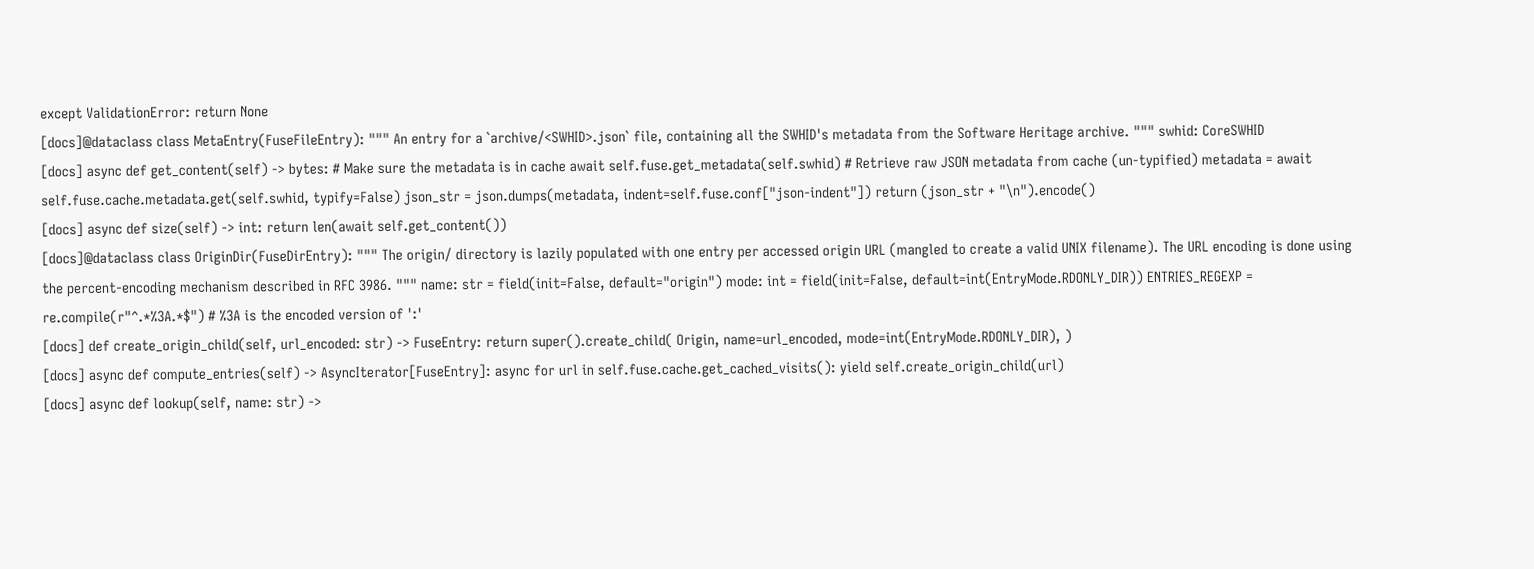except ValidationError: return None
[docs]@dataclass class MetaEntry(FuseFileEntry): """ An entry for a `archive/<SWHID>.json` file, containing all the SWHID's metadata from the Software Heritage archive. """ swhid: CoreSWHID
[docs] async def get_content(self) -> bytes: # Make sure the metadata is in cache await self.fuse.get_metadata(self.swhid) # Retrieve raw JSON metadata from cache (un-typified) metadata = await self.fuse.cache.metadata.get(self.swhid, typify=False) json_str = json.dumps(metadata, indent=self.fuse.conf["json-indent"]) return (json_str + "\n").encode()
[docs] async def size(self) -> int: return len(await self.get_content())
[docs]@dataclass class OriginDir(FuseDirEntry): """ The origin/ directory is lazily populated with one entry per accessed origin URL (mangled to create a valid UNIX filename). The URL encoding is done using the percent-encoding mechanism described in RFC 3986. """ name: str = field(init=False, default="origin") mode: int = field(init=False, default=int(EntryMode.RDONLY_DIR)) ENTRIES_REGEXP = re.compile(r"^.*%3A.*$") # %3A is the encoded version of ':'
[docs] def create_origin_child(self, url_encoded: str) -> FuseEntry: return super().create_child( Origin, name=url_encoded, mode=int(EntryMode.RDONLY_DIR), )
[docs] async def compute_entries(self) -> AsyncIterator[FuseEntry]: async for url in self.fuse.cache.get_cached_visits(): yield self.create_origin_child(url)
[docs] async def lookup(self, name: str) ->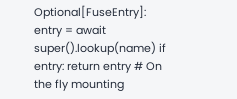Optional[FuseEntry]: entry = await super().lookup(name) if entry: return entry # On the fly mounting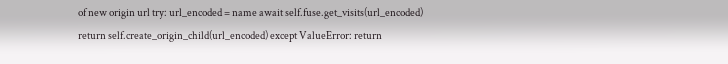of new origin url try: url_encoded = name await self.fuse.get_visits(url_encoded) return self.create_origin_child(url_encoded) except ValueError: return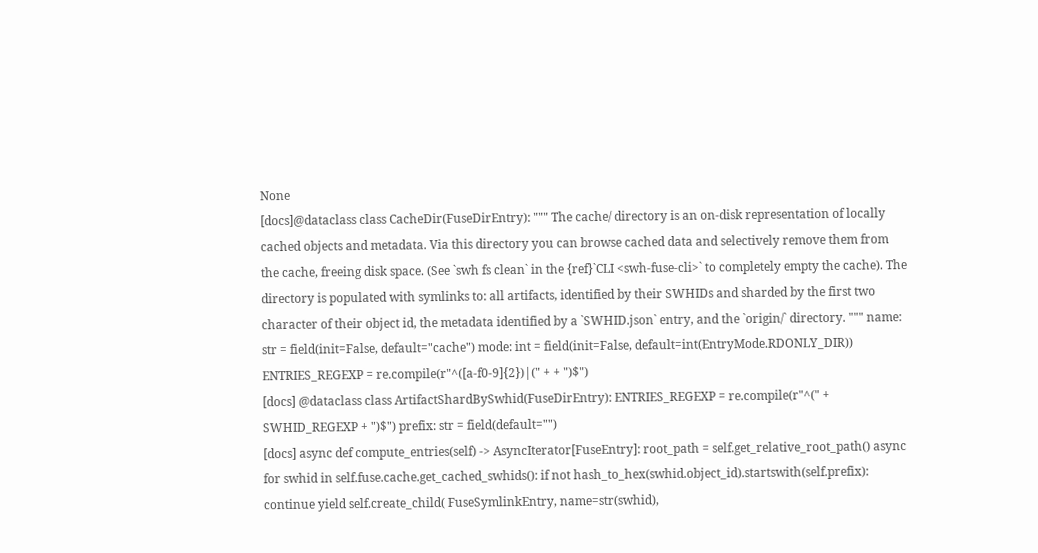None
[docs]@dataclass class CacheDir(FuseDirEntry): """ The cache/ directory is an on-disk representation of locally cached objects and metadata. Via this directory you can browse cached data and selectively remove them from the cache, freeing disk space. (See `swh fs clean` in the {ref}`CLI <swh-fuse-cli>` to completely empty the cache). The directory is populated with symlinks to: all artifacts, identified by their SWHIDs and sharded by the first two character of their object id, the metadata identified by a `SWHID.json` entry, and the `origin/` directory. """ name: str = field(init=False, default="cache") mode: int = field(init=False, default=int(EntryMode.RDONLY_DIR)) ENTRIES_REGEXP = re.compile(r"^([a-f0-9]{2})|(" + + ")$")
[docs] @dataclass class ArtifactShardBySwhid(FuseDirEntry): ENTRIES_REGEXP = re.compile(r"^(" + SWHID_REGEXP + ")$") prefix: str = field(default="")
[docs] async def compute_entries(self) -> AsyncIterator[FuseEntry]: root_path = self.get_relative_root_path() async for swhid in self.fuse.cache.get_cached_swhids(): if not hash_to_hex(swhid.object_id).startswith(self.prefix): continue yield self.create_child( FuseSymlinkEntry, name=str(swhid),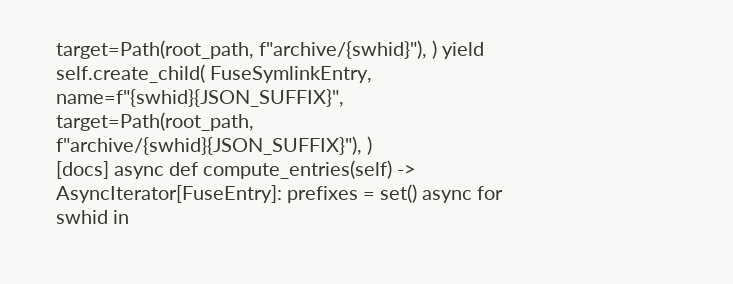target=Path(root_path, f"archive/{swhid}"), ) yield self.create_child( FuseSymlinkEntry, name=f"{swhid}{JSON_SUFFIX}", target=Path(root_path, f"archive/{swhid}{JSON_SUFFIX}"), )
[docs] async def compute_entries(self) -> AsyncIterator[FuseEntry]: prefixes = set() async for swhid in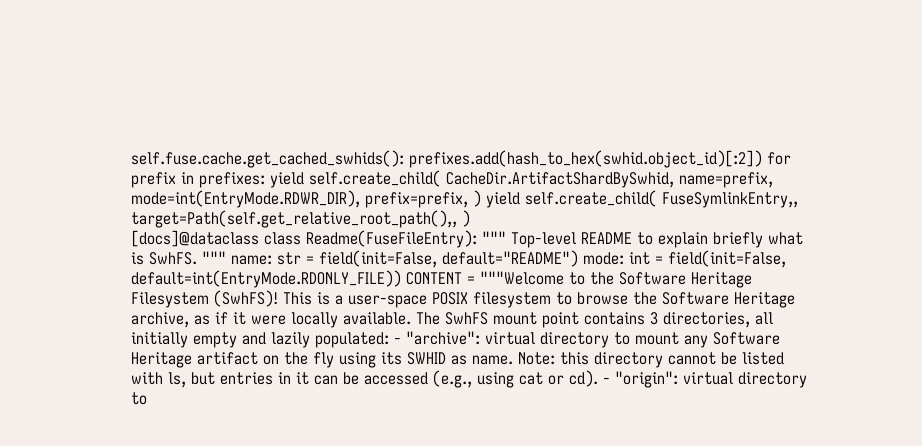self.fuse.cache.get_cached_swhids(): prefixes.add(hash_to_hex(swhid.object_id)[:2]) for prefix in prefixes: yield self.create_child( CacheDir.ArtifactShardBySwhid, name=prefix, mode=int(EntryMode.RDWR_DIR), prefix=prefix, ) yield self.create_child( FuseSymlinkEntry,, target=Path(self.get_relative_root_path(),, )
[docs]@dataclass class Readme(FuseFileEntry): """ Top-level README to explain briefly what is SwhFS. """ name: str = field(init=False, default="README") mode: int = field(init=False, default=int(EntryMode.RDONLY_FILE)) CONTENT = """Welcome to the Software Heritage Filesystem (SwhFS)! This is a user-space POSIX filesystem to browse the Software Heritage archive, as if it were locally available. The SwhFS mount point contains 3 directories, all initially empty and lazily populated: - "archive": virtual directory to mount any Software Heritage artifact on the fly using its SWHID as name. Note: this directory cannot be listed with ls, but entries in it can be accessed (e.g., using cat or cd). - "origin": virtual directory to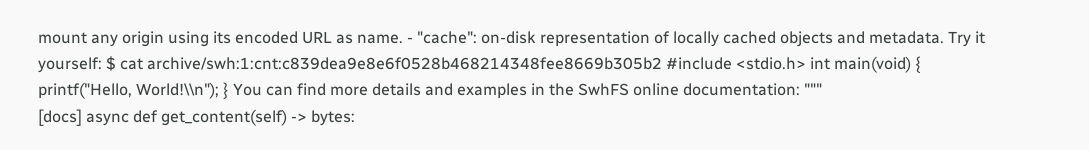mount any origin using its encoded URL as name. - "cache": on-disk representation of locally cached objects and metadata. Try it yourself: $ cat archive/swh:1:cnt:c839dea9e8e6f0528b468214348fee8669b305b2 #include <stdio.h> int main(void) { printf("Hello, World!\\n"); } You can find more details and examples in the SwhFS online documentation: """
[docs] async def get_content(self) -> bytes: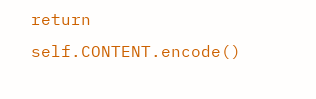return self.CONTENT.encode()